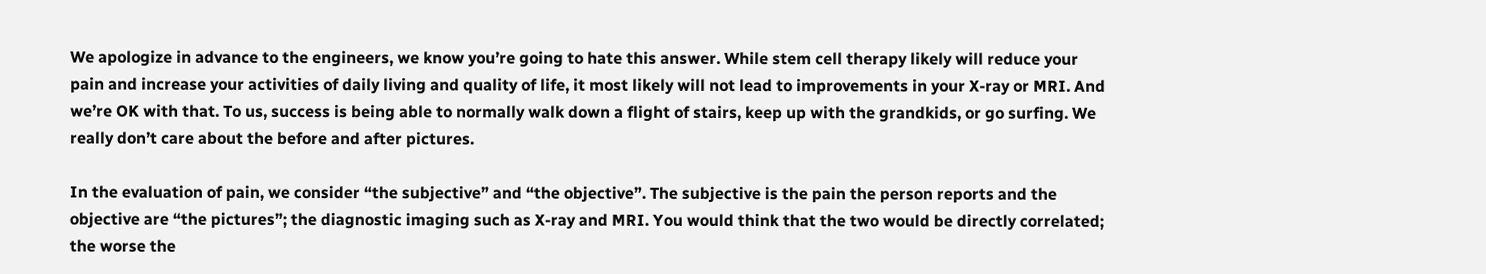We apologize in advance to the engineers, we know you’re going to hate this answer. While stem cell therapy likely will reduce your pain and increase your activities of daily living and quality of life, it most likely will not lead to improvements in your X-ray or MRI. And we’re OK with that. To us, success is being able to normally walk down a flight of stairs, keep up with the grandkids, or go surfing. We really don’t care about the before and after pictures.

In the evaluation of pain, we consider “the subjective” and “the objective”. The subjective is the pain the person reports and the objective are “the pictures”; the diagnostic imaging such as X-ray and MRI. You would think that the two would be directly correlated; the worse the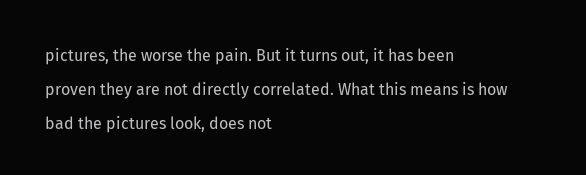pictures, the worse the pain. But it turns out, it has been proven they are not directly correlated. What this means is how bad the pictures look, does not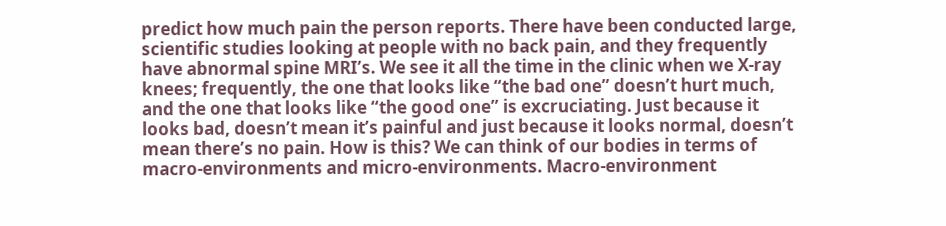predict how much pain the person reports. There have been conducted large, scientific studies looking at people with no back pain, and they frequently have abnormal spine MRI’s. We see it all the time in the clinic when we X-ray knees; frequently, the one that looks like “the bad one” doesn’t hurt much, and the one that looks like “the good one” is excruciating. Just because it looks bad, doesn’t mean it’s painful and just because it looks normal, doesn’t mean there’s no pain. How is this? We can think of our bodies in terms of macro-environments and micro-environments. Macro-environment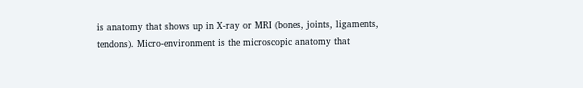is anatomy that shows up in X-ray or MRI (bones, joints, ligaments, tendons). Micro-environment is the microscopic anatomy that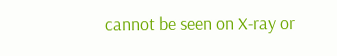cannot be seen on X-ray or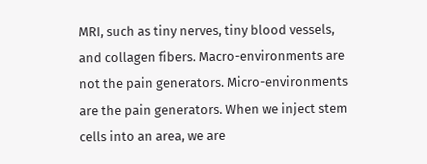MRI, such as tiny nerves, tiny blood vessels, and collagen fibers. Macro-environments are not the pain generators. Micro-environments are the pain generators. When we inject stem cells into an area, we are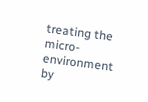treating the micro-environment by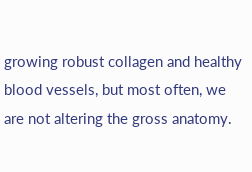growing robust collagen and healthy blood vessels, but most often, we are not altering the gross anatomy.